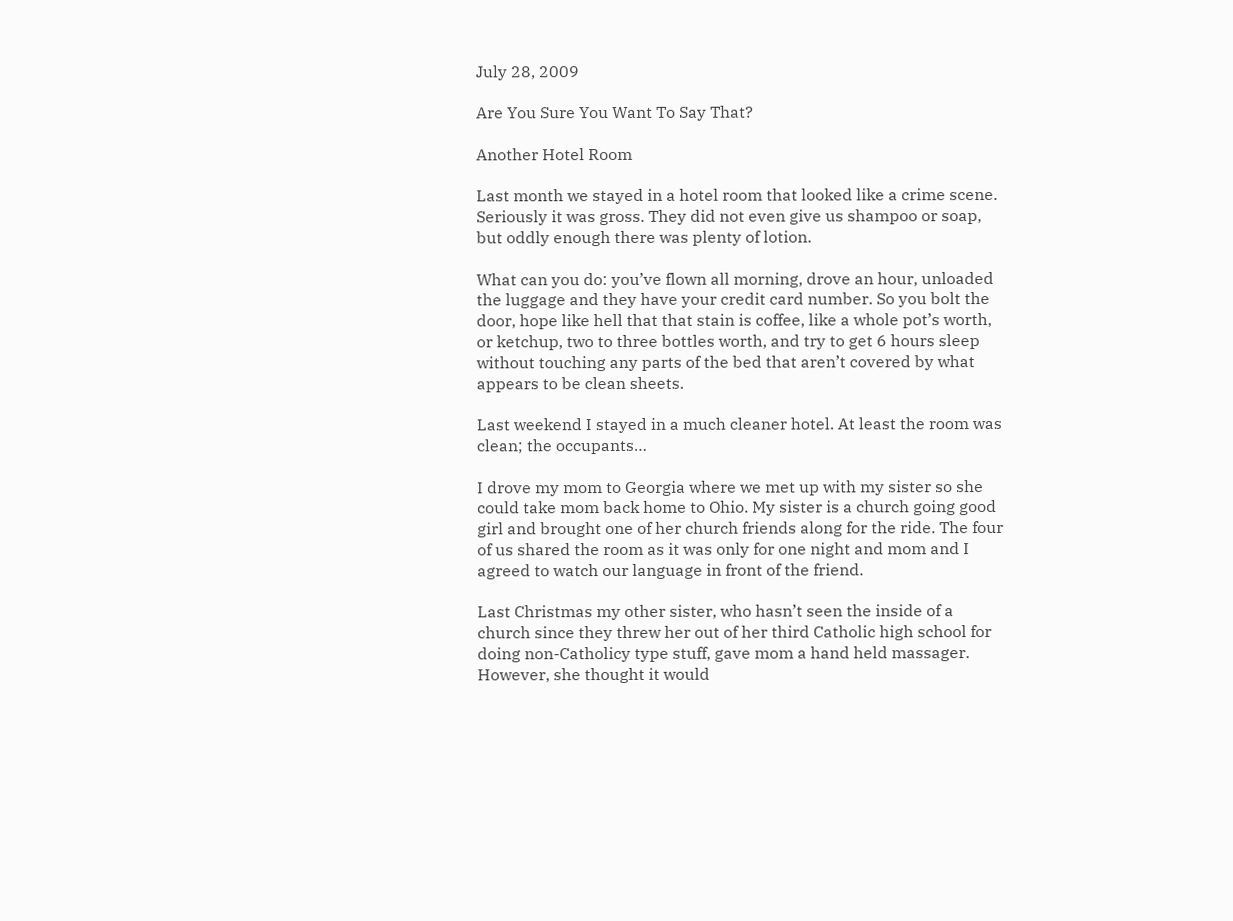July 28, 2009

Are You Sure You Want To Say That?

Another Hotel Room

Last month we stayed in a hotel room that looked like a crime scene. Seriously it was gross. They did not even give us shampoo or soap, but oddly enough there was plenty of lotion.

What can you do: you’ve flown all morning, drove an hour, unloaded the luggage and they have your credit card number. So you bolt the door, hope like hell that that stain is coffee, like a whole pot’s worth, or ketchup, two to three bottles worth, and try to get 6 hours sleep without touching any parts of the bed that aren’t covered by what appears to be clean sheets.

Last weekend I stayed in a much cleaner hotel. At least the room was clean; the occupants…

I drove my mom to Georgia where we met up with my sister so she could take mom back home to Ohio. My sister is a church going good girl and brought one of her church friends along for the ride. The four of us shared the room as it was only for one night and mom and I agreed to watch our language in front of the friend.

Last Christmas my other sister, who hasn’t seen the inside of a church since they threw her out of her third Catholic high school for doing non-Catholicy type stuff, gave mom a hand held massager. However, she thought it would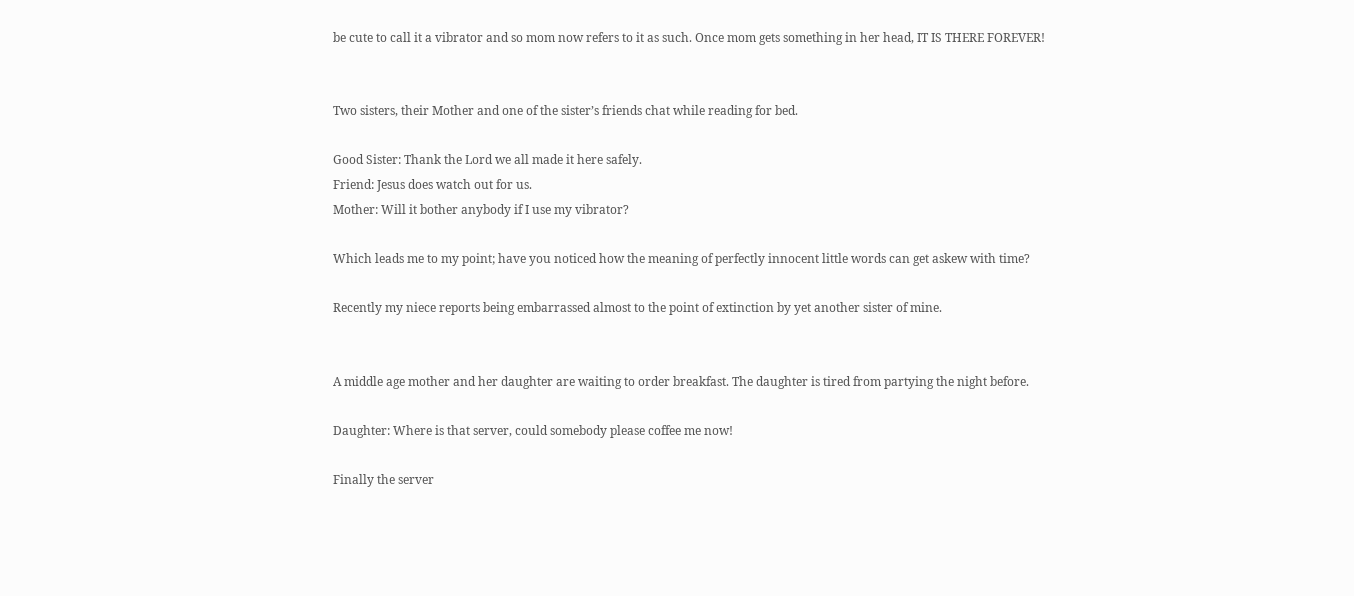be cute to call it a vibrator and so mom now refers to it as such. Once mom gets something in her head, IT IS THERE FOREVER!


Two sisters, their Mother and one of the sister’s friends chat while reading for bed.

Good Sister: Thank the Lord we all made it here safely.
Friend: Jesus does watch out for us.
Mother: Will it bother anybody if I use my vibrator?

Which leads me to my point; have you noticed how the meaning of perfectly innocent little words can get askew with time?

Recently my niece reports being embarrassed almost to the point of extinction by yet another sister of mine.


A middle age mother and her daughter are waiting to order breakfast. The daughter is tired from partying the night before.

Daughter: Where is that server, could somebody please coffee me now!

Finally the server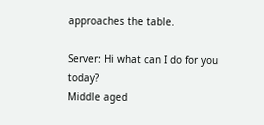approaches the table.

Server: Hi what can I do for you today?
Middle aged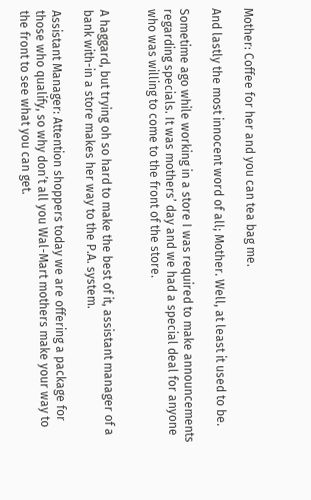Mother: Coffee for her and you can tea bag me.

And lastly the most innocent word of all; Mother. Well, at least it used to be.

Sometime ago while working in a store I was required to make announcements regarding specials. It was mothers’ day and we had a special deal for anyone who was willing to come to the front of the store.


A haggard, but trying oh so hard to make the best of it, assistant manager of a bank with-in a store makes her way to the P.A. system.

Assistant Manager: Attention shoppers today we are offering a package for those who qualify, so why don’t all you Wal-Mart mothers make your way to the front to see what you can get.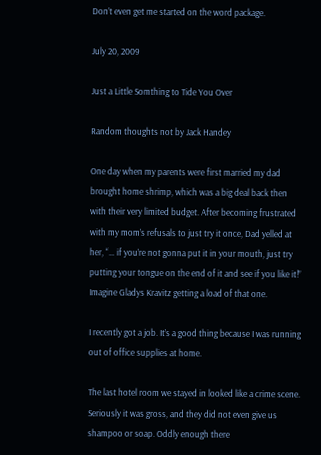Don’t even get me started on the word package.

July 20, 2009

Just a Little Somthing to Tide You Over

Random thoughts not by Jack Handey

One day when my parents were first married my dad brought home shrimp, which was a big deal back then with their very limited budget. After becoming frustrated with my mom’s refusals to just try it once, Dad yelled at her, “… if you’re not gonna put it in your mouth, just try putting your tongue on the end of it and see if you like it!” Imagine Gladys Kravitz getting a load of that one.

I recently got a job. It’s a good thing because I was running out of office supplies at home.

The last hotel room we stayed in looked like a crime scene. Seriously it was gross, and they did not even give us shampoo or soap. Oddly enough there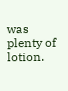was plenty of lotion.